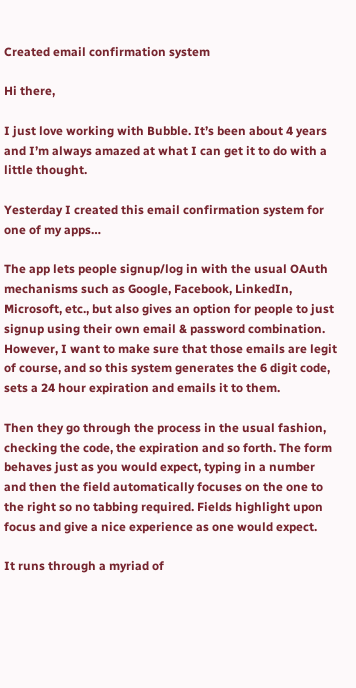Created email confirmation system

Hi there,

I just love working with Bubble. It’s been about 4 years and I’m always amazed at what I can get it to do with a little thought.

Yesterday I created this email confirmation system for one of my apps…

The app lets people signup/log in with the usual OAuth mechanisms such as Google, Facebook, LinkedIn, Microsoft, etc., but also gives an option for people to just signup using their own email & password combination. However, I want to make sure that those emails are legit of course, and so this system generates the 6 digit code, sets a 24 hour expiration and emails it to them.

Then they go through the process in the usual fashion, checking the code, the expiration and so forth. The form behaves just as you would expect, typing in a number and then the field automatically focuses on the one to the right so no tabbing required. Fields highlight upon focus and give a nice experience as one would expect.

It runs through a myriad of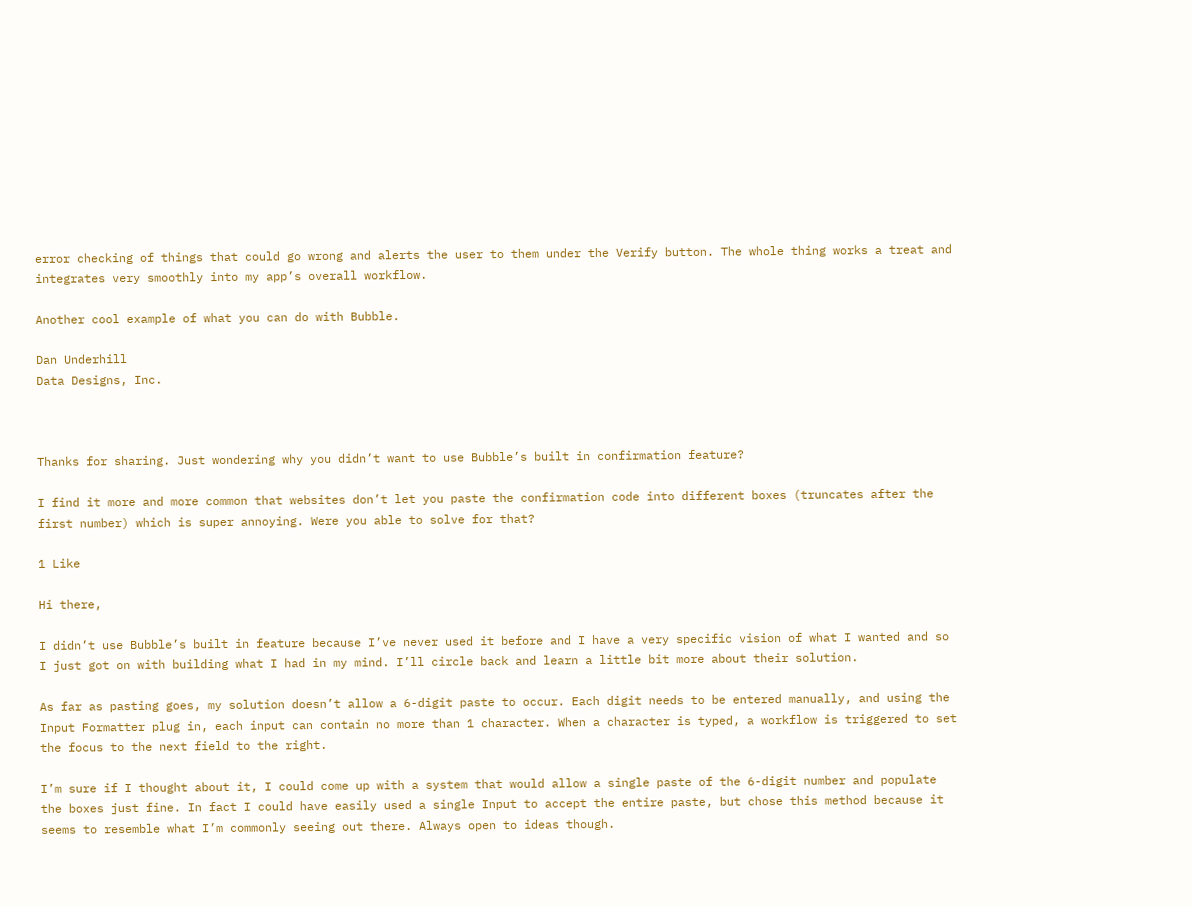error checking of things that could go wrong and alerts the user to them under the Verify button. The whole thing works a treat and integrates very smoothly into my app’s overall workflow.

Another cool example of what you can do with Bubble.

Dan Underhill
Data Designs, Inc.



Thanks for sharing. Just wondering why you didn’t want to use Bubble’s built in confirmation feature?

I find it more and more common that websites don’t let you paste the confirmation code into different boxes (truncates after the first number) which is super annoying. Were you able to solve for that?

1 Like

Hi there,

I didn’t use Bubble’s built in feature because I’ve never used it before and I have a very specific vision of what I wanted and so I just got on with building what I had in my mind. I’ll circle back and learn a little bit more about their solution.

As far as pasting goes, my solution doesn’t allow a 6-digit paste to occur. Each digit needs to be entered manually, and using the Input Formatter plug in, each input can contain no more than 1 character. When a character is typed, a workflow is triggered to set the focus to the next field to the right.

I’m sure if I thought about it, I could come up with a system that would allow a single paste of the 6-digit number and populate the boxes just fine. In fact I could have easily used a single Input to accept the entire paste, but chose this method because it seems to resemble what I’m commonly seeing out there. Always open to ideas though.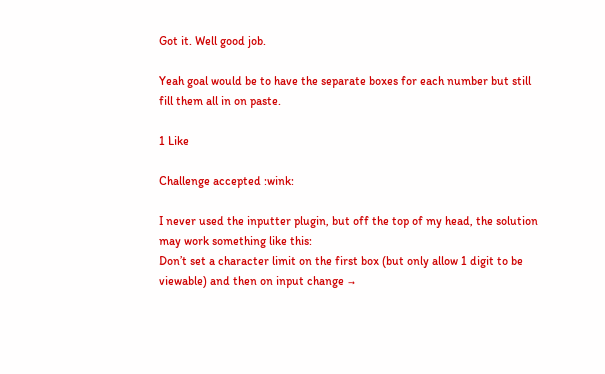Got it. Well good job.

Yeah goal would be to have the separate boxes for each number but still fill them all in on paste.

1 Like

Challenge accepted :wink:

I never used the inputter plugin, but off the top of my head, the solution may work something like this:
Don’t set a character limit on the first box (but only allow 1 digit to be viewable) and then on input change →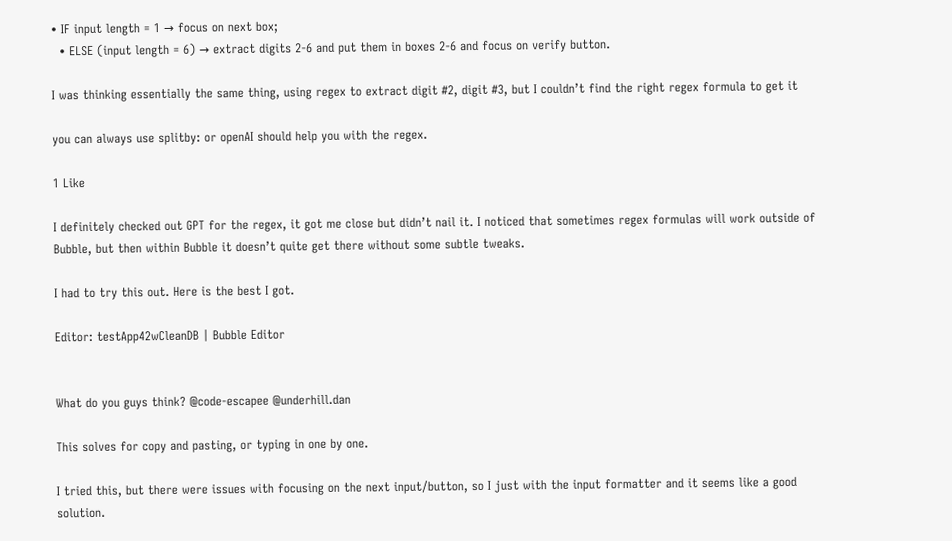• IF input length = 1 → focus on next box;
  • ELSE (input length = 6) → extract digits 2-6 and put them in boxes 2-6 and focus on verify button.

I was thinking essentially the same thing, using regex to extract digit #2, digit #3, but I couldn’t find the right regex formula to get it

you can always use splitby: or openAI should help you with the regex.

1 Like

I definitely checked out GPT for the regex, it got me close but didn’t nail it. I noticed that sometimes regex formulas will work outside of Bubble, but then within Bubble it doesn’t quite get there without some subtle tweaks.

I had to try this out. Here is the best I got.

Editor: testApp42wCleanDB | Bubble Editor


What do you guys think? @code-escapee @underhill.dan

This solves for copy and pasting, or typing in one by one.

I tried this, but there were issues with focusing on the next input/button, so I just with the input formatter and it seems like a good solution.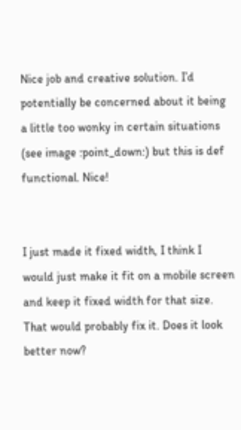Nice job and creative solution. I’d potentially be concerned about it being a little too wonky in certain situations (see image :point_down:) but this is def functional. Nice!


I just made it fixed width, I think I would just make it fit on a mobile screen and keep it fixed width for that size. That would probably fix it. Does it look better now?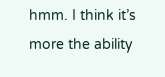hmm. I think it’s more the ability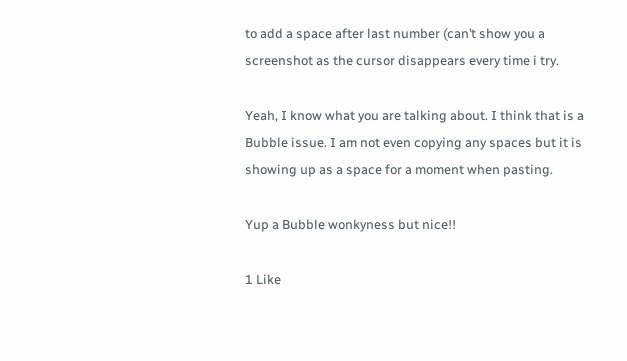to add a space after last number (can’t show you a screenshot as the cursor disappears every time i try.

Yeah, I know what you are talking about. I think that is a Bubble issue. I am not even copying any spaces but it is showing up as a space for a moment when pasting.

Yup a Bubble wonkyness but nice!!

1 Like